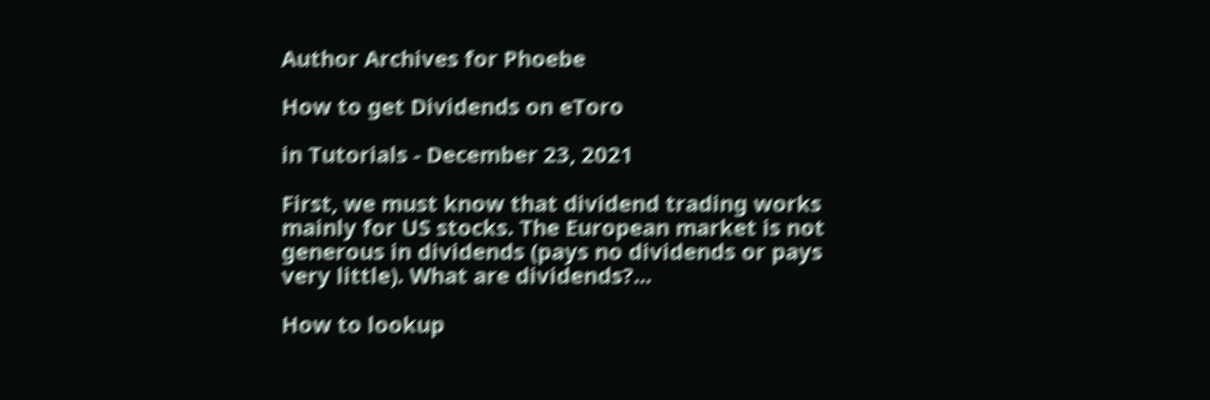Author Archives for Phoebe

How to get Dividends on eToro

in Tutorials - December 23, 2021

First, we must know that dividend trading works mainly for US stocks. The European market is not generous in dividends (pays no dividends or pays very little). What are dividends?...

How to lookup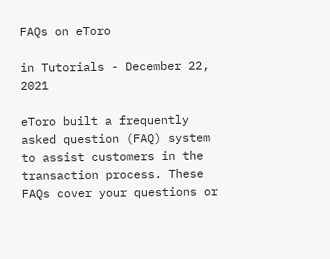FAQs on eToro

in Tutorials - December 22, 2021

eToro built a frequently asked question (FAQ) system to assist customers in the transaction process. These FAQs cover your questions or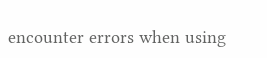encounter errors when using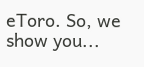eToro. So, we show you...